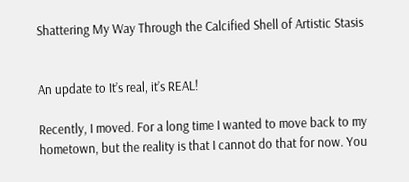Shattering My Way Through the Calcified Shell of Artistic Stasis


An update to It’s real, it’s REAL!

Recently, I moved. For a long time I wanted to move back to my hometown, but the reality is that I cannot do that for now. You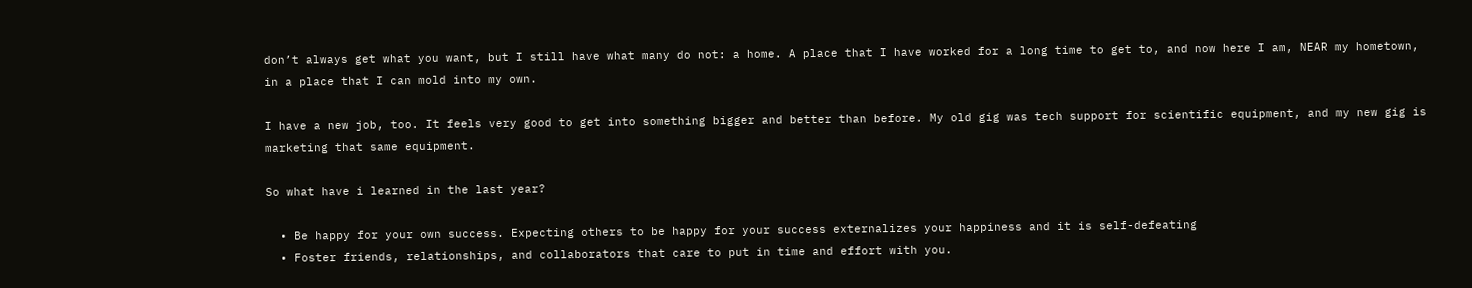don’t always get what you want, but I still have what many do not: a home. A place that I have worked for a long time to get to, and now here I am, NEAR my hometown, in a place that I can mold into my own.

I have a new job, too. It feels very good to get into something bigger and better than before. My old gig was tech support for scientific equipment, and my new gig is marketing that same equipment.

So what have i learned in the last year?

  • Be happy for your own success. Expecting others to be happy for your success externalizes your happiness and it is self-defeating
  • Foster friends, relationships, and collaborators that care to put in time and effort with you.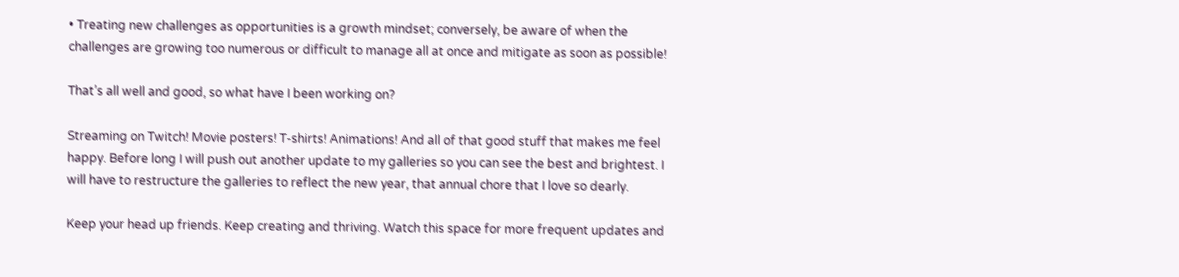• Treating new challenges as opportunities is a growth mindset; conversely, be aware of when the challenges are growing too numerous or difficult to manage all at once and mitigate as soon as possible!

That’s all well and good, so what have I been working on?

Streaming on Twitch! Movie posters! T-shirts! Animations! And all of that good stuff that makes me feel happy. Before long I will push out another update to my galleries so you can see the best and brightest. I will have to restructure the galleries to reflect the new year, that annual chore that I love so dearly.

Keep your head up friends. Keep creating and thriving. Watch this space for more frequent updates and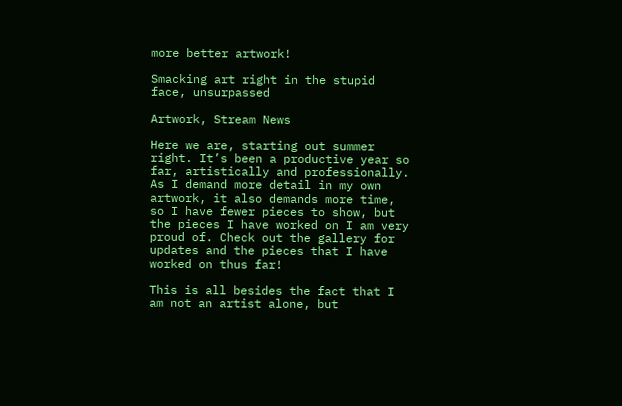more better artwork!

Smacking art right in the stupid face, unsurpassed

Artwork, Stream News

Here we are, starting out summer right. It’s been a productive year so far, artistically and professionally. As I demand more detail in my own artwork, it also demands more time, so I have fewer pieces to show, but the pieces I have worked on I am very proud of. Check out the gallery for updates and the pieces that I have worked on thus far!

This is all besides the fact that I am not an artist alone, but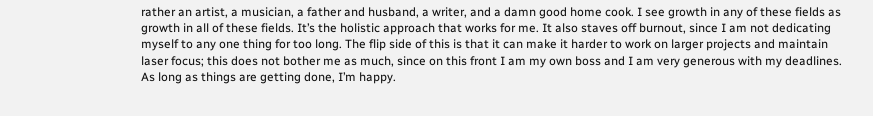rather an artist, a musician, a father and husband, a writer, and a damn good home cook. I see growth in any of these fields as growth in all of these fields. It’s the holistic approach that works for me. It also staves off burnout, since I am not dedicating myself to any one thing for too long. The flip side of this is that it can make it harder to work on larger projects and maintain laser focus; this does not bother me as much, since on this front I am my own boss and I am very generous with my deadlines. As long as things are getting done, I’m happy.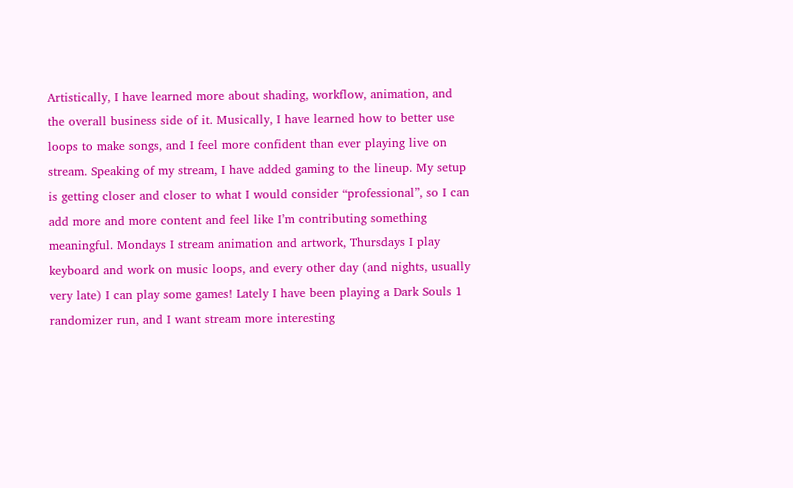Artistically, I have learned more about shading, workflow, animation, and the overall business side of it. Musically, I have learned how to better use loops to make songs, and I feel more confident than ever playing live on stream. Speaking of my stream, I have added gaming to the lineup. My setup is getting closer and closer to what I would consider “professional”, so I can add more and more content and feel like I’m contributing something meaningful. Mondays I stream animation and artwork, Thursdays I play keyboard and work on music loops, and every other day (and nights, usually very late) I can play some games! Lately I have been playing a Dark Souls 1 randomizer run, and I want stream more interesting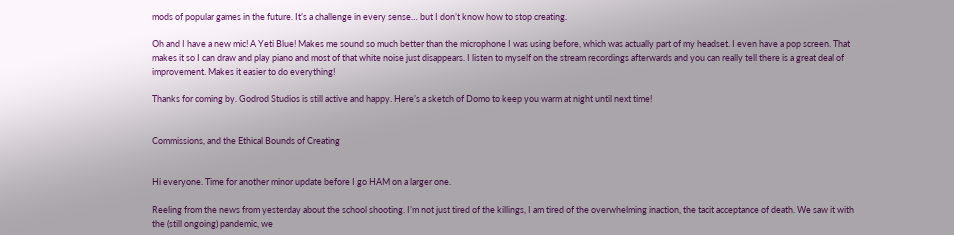mods of popular games in the future. It’s a challenge in every sense… but I don’t know how to stop creating.

Oh and I have a new mic! A Yeti Blue! Makes me sound so much better than the microphone I was using before, which was actually part of my headset. I even have a pop screen. That makes it so I can draw and play piano and most of that white noise just disappears. I listen to myself on the stream recordings afterwards and you can really tell there is a great deal of improvement. Makes it easier to do everything!

Thanks for coming by. Godrod Studios is still active and happy. Here’s a sketch of Domo to keep you warm at night until next time!


Commissions, and the Ethical Bounds of Creating


Hi everyone. Time for another minor update before I go HAM on a larger one.

Reeling from the news from yesterday about the school shooting. I’m not just tired of the killings, I am tired of the overwhelming inaction, the tacit acceptance of death. We saw it with the (still ongoing) pandemic, we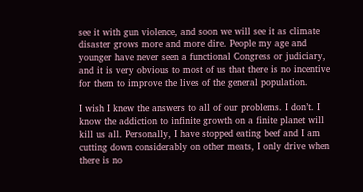see it with gun violence, and soon we will see it as climate disaster grows more and more dire. People my age and younger have never seen a functional Congress or judiciary, and it is very obvious to most of us that there is no incentive for them to improve the lives of the general population.

I wish I knew the answers to all of our problems. I don’t. I know the addiction to infinite growth on a finite planet will kill us all. Personally, I have stopped eating beef and I am cutting down considerably on other meats, I only drive when there is no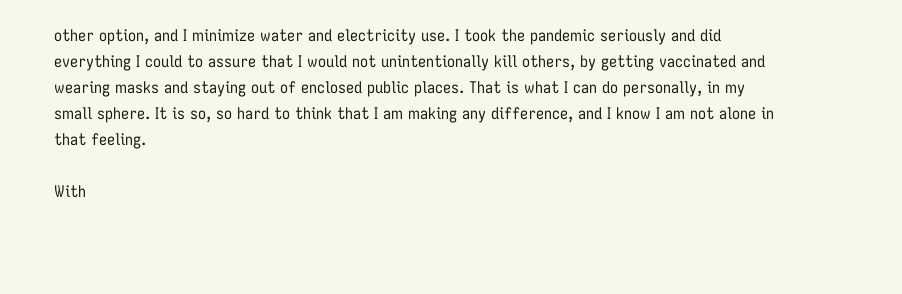other option, and I minimize water and electricity use. I took the pandemic seriously and did everything I could to assure that I would not unintentionally kill others, by getting vaccinated and wearing masks and staying out of enclosed public places. That is what I can do personally, in my small sphere. It is so, so hard to think that I am making any difference, and I know I am not alone in that feeling.

With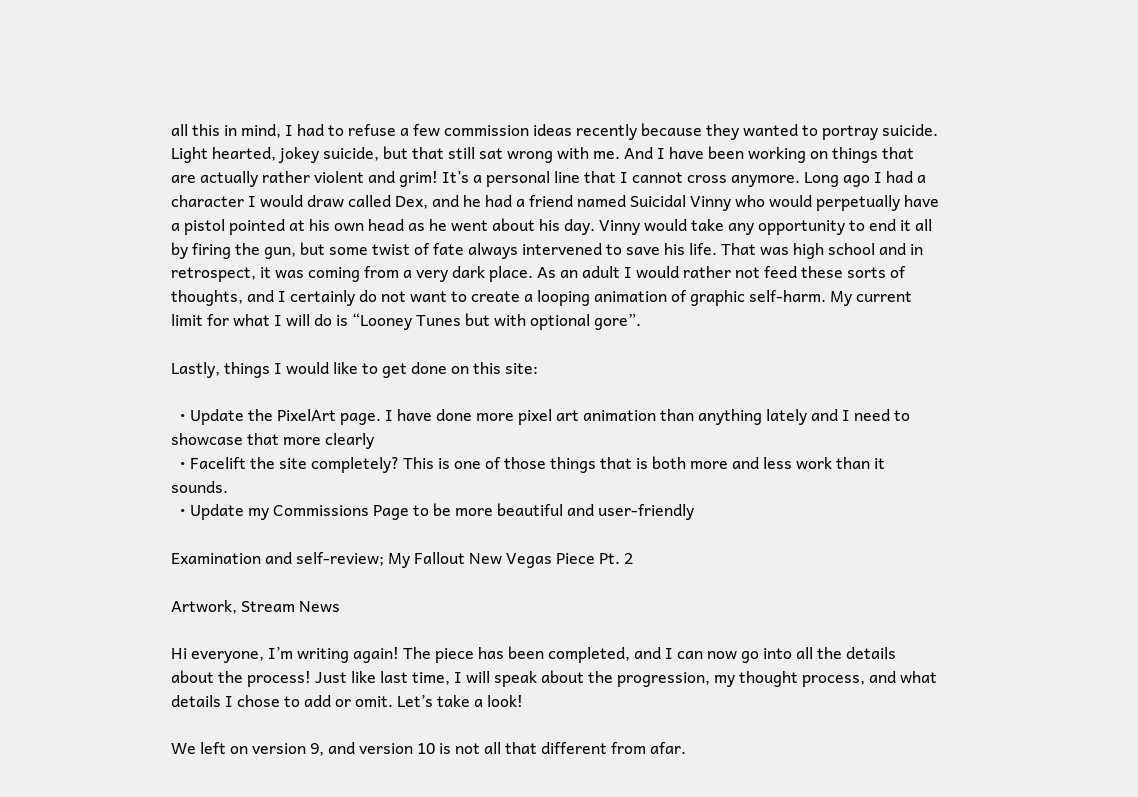all this in mind, I had to refuse a few commission ideas recently because they wanted to portray suicide. Light hearted, jokey suicide, but that still sat wrong with me. And I have been working on things that are actually rather violent and grim! It’s a personal line that I cannot cross anymore. Long ago I had a character I would draw called Dex, and he had a friend named Suicidal Vinny who would perpetually have a pistol pointed at his own head as he went about his day. Vinny would take any opportunity to end it all by firing the gun, but some twist of fate always intervened to save his life. That was high school and in retrospect, it was coming from a very dark place. As an adult I would rather not feed these sorts of thoughts, and I certainly do not want to create a looping animation of graphic self-harm. My current limit for what I will do is “Looney Tunes but with optional gore”.

Lastly, things I would like to get done on this site:

  • Update the PixelArt page. I have done more pixel art animation than anything lately and I need to showcase that more clearly
  • Facelift the site completely? This is one of those things that is both more and less work than it sounds.
  • Update my Commissions Page to be more beautiful and user-friendly

Examination and self-review; My Fallout New Vegas Piece Pt. 2

Artwork, Stream News

Hi everyone, I’m writing again! The piece has been completed, and I can now go into all the details about the process! Just like last time, I will speak about the progression, my thought process, and what details I chose to add or omit. Let’s take a look!

We left on version 9, and version 10 is not all that different from afar.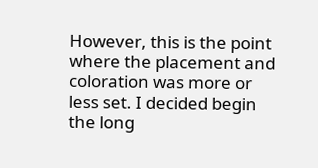However, this is the point where the placement and coloration was more or less set. I decided begin the long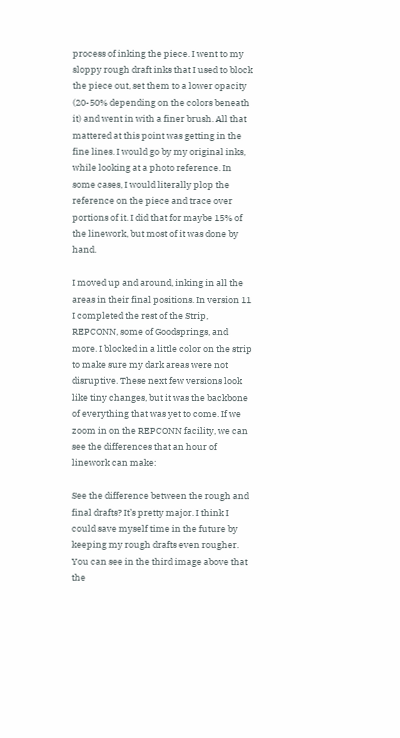process of inking the piece. I went to my sloppy rough draft inks that I used to block the piece out, set them to a lower opacity (20-50% depending on the colors beneath it) and went in with a finer brush. All that mattered at this point was getting in the fine lines. I would go by my original inks, while looking at a photo reference. In some cases, I would literally plop the reference on the piece and trace over portions of it. I did that for maybe 15% of the linework, but most of it was done by hand.

I moved up and around, inking in all the areas in their final positions. In version 11 I completed the rest of the Strip, REPCONN, some of Goodsprings, and more. I blocked in a little color on the strip to make sure my dark areas were not disruptive. These next few versions look like tiny changes, but it was the backbone of everything that was yet to come. If we zoom in on the REPCONN facility, we can see the differences that an hour of linework can make:

See the difference between the rough and final drafts? It’s pretty major. I think I could save myself time in the future by keeping my rough drafts even rougher. You can see in the third image above that the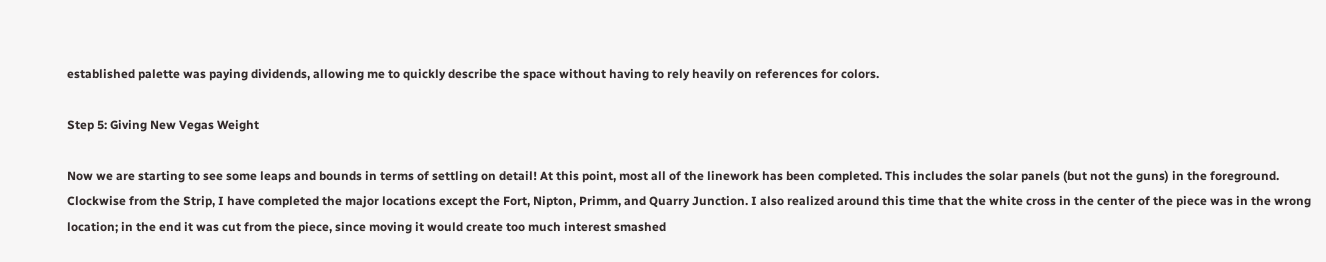established palette was paying dividends, allowing me to quickly describe the space without having to rely heavily on references for colors.

Step 5: Giving New Vegas Weight

Now we are starting to see some leaps and bounds in terms of settling on detail! At this point, most all of the linework has been completed. This includes the solar panels (but not the guns) in the foreground. Clockwise from the Strip, I have completed the major locations except the Fort, Nipton, Primm, and Quarry Junction. I also realized around this time that the white cross in the center of the piece was in the wrong location; in the end it was cut from the piece, since moving it would create too much interest smashed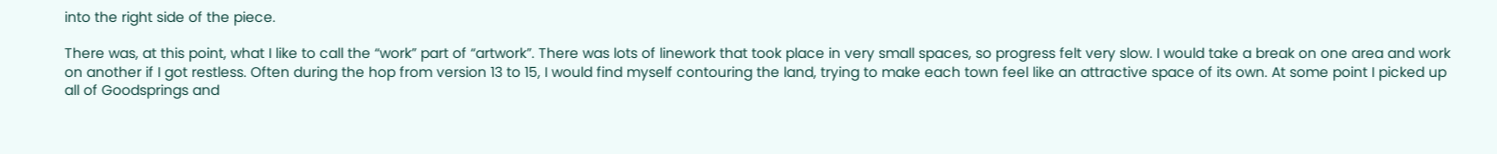into the right side of the piece.

There was, at this point, what I like to call the “work” part of “artwork”. There was lots of linework that took place in very small spaces, so progress felt very slow. I would take a break on one area and work on another if I got restless. Often during the hop from version 13 to 15, I would find myself contouring the land, trying to make each town feel like an attractive space of its own. At some point I picked up all of Goodsprings and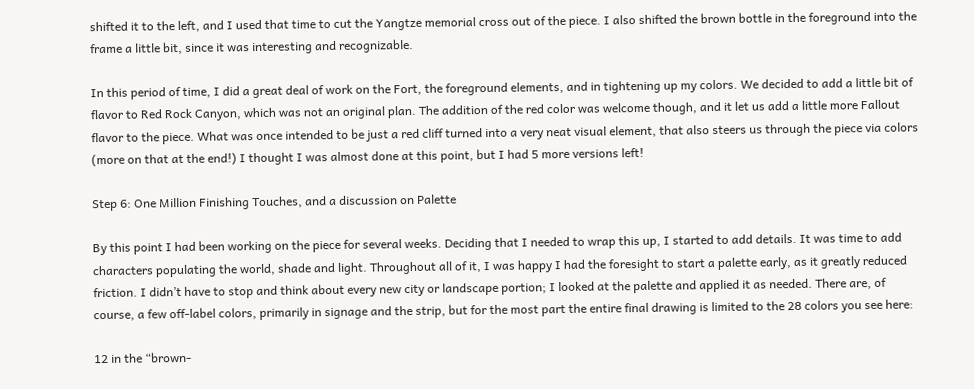shifted it to the left, and I used that time to cut the Yangtze memorial cross out of the piece. I also shifted the brown bottle in the foreground into the frame a little bit, since it was interesting and recognizable.

In this period of time, I did a great deal of work on the Fort, the foreground elements, and in tightening up my colors. We decided to add a little bit of flavor to Red Rock Canyon, which was not an original plan. The addition of the red color was welcome though, and it let us add a little more Fallout flavor to the piece. What was once intended to be just a red cliff turned into a very neat visual element, that also steers us through the piece via colors (more on that at the end!) I thought I was almost done at this point, but I had 5 more versions left!

Step 6: One Million Finishing Touches, and a discussion on Palette

By this point I had been working on the piece for several weeks. Deciding that I needed to wrap this up, I started to add details. It was time to add characters populating the world, shade and light. Throughout all of it, I was happy I had the foresight to start a palette early, as it greatly reduced friction. I didn’t have to stop and think about every new city or landscape portion; I looked at the palette and applied it as needed. There are, of course, a few off-label colors, primarily in signage and the strip, but for the most part the entire final drawing is limited to the 28 colors you see here:

12 in the “brown-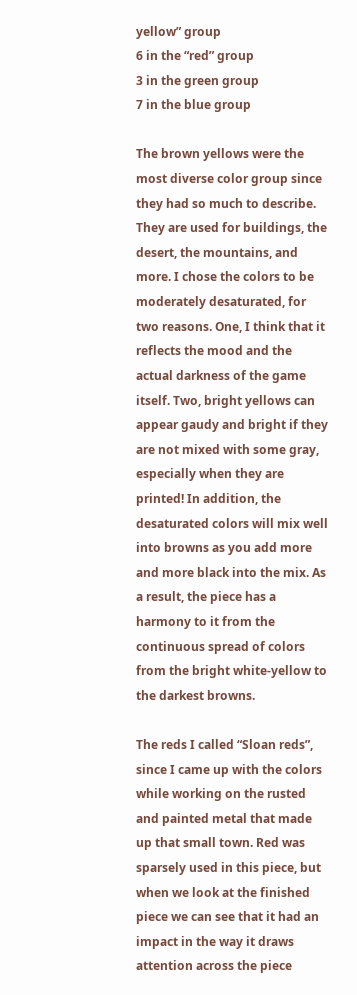yellow” group
6 in the “red” group
3 in the green group
7 in the blue group

The brown yellows were the most diverse color group since they had so much to describe. They are used for buildings, the desert, the mountains, and more. I chose the colors to be moderately desaturated, for two reasons. One, I think that it reflects the mood and the actual darkness of the game itself. Two, bright yellows can appear gaudy and bright if they are not mixed with some gray, especially when they are printed! In addition, the desaturated colors will mix well into browns as you add more and more black into the mix. As a result, the piece has a harmony to it from the continuous spread of colors from the bright white-yellow to the darkest browns.

The reds I called “Sloan reds”, since I came up with the colors while working on the rusted and painted metal that made up that small town. Red was sparsely used in this piece, but when we look at the finished piece we can see that it had an impact in the way it draws attention across the piece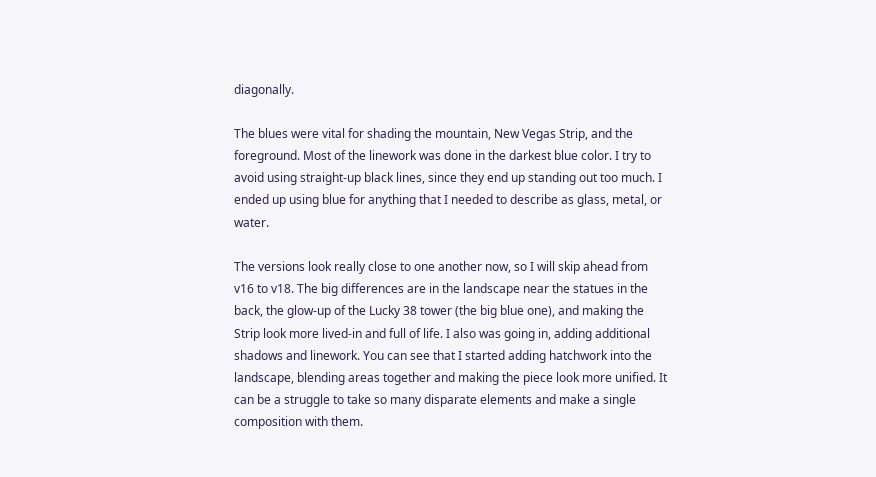diagonally.

The blues were vital for shading the mountain, New Vegas Strip, and the foreground. Most of the linework was done in the darkest blue color. I try to avoid using straight-up black lines, since they end up standing out too much. I ended up using blue for anything that I needed to describe as glass, metal, or water.

The versions look really close to one another now, so I will skip ahead from v16 to v18. The big differences are in the landscape near the statues in the back, the glow-up of the Lucky 38 tower (the big blue one), and making the Strip look more lived-in and full of life. I also was going in, adding additional shadows and linework. You can see that I started adding hatchwork into the landscape, blending areas together and making the piece look more unified. It can be a struggle to take so many disparate elements and make a single composition with them.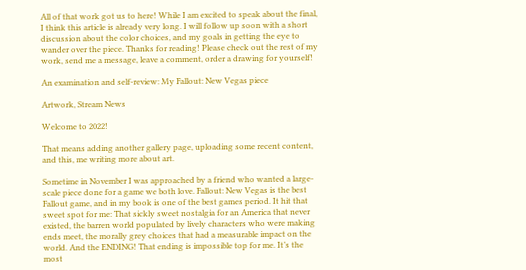All of that work got us to here! While I am excited to speak about the final, I think this article is already very long. I will follow up soon with a short discussion about the color choices, and my goals in getting the eye to wander over the piece. Thanks for reading! Please check out the rest of my work, send me a message, leave a comment, order a drawing for yourself!

An examination and self-review: My Fallout: New Vegas piece

Artwork, Stream News

Welcome to 2022!

That means adding another gallery page, uploading some recent content, and this, me writing more about art.

Sometime in November I was approached by a friend who wanted a large-scale piece done for a game we both love. Fallout: New Vegas is the best Fallout game, and in my book is one of the best games period. It hit that sweet spot for me: That sickly sweet nostalgia for an America that never existed, the barren world populated by lively characters who were making ends meet, the morally grey choices that had a measurable impact on the world. And the ENDING! That ending is impossible top for me. It’s the most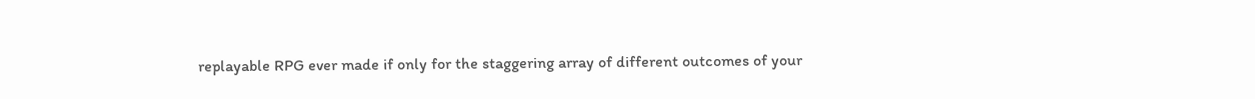replayable RPG ever made if only for the staggering array of different outcomes of your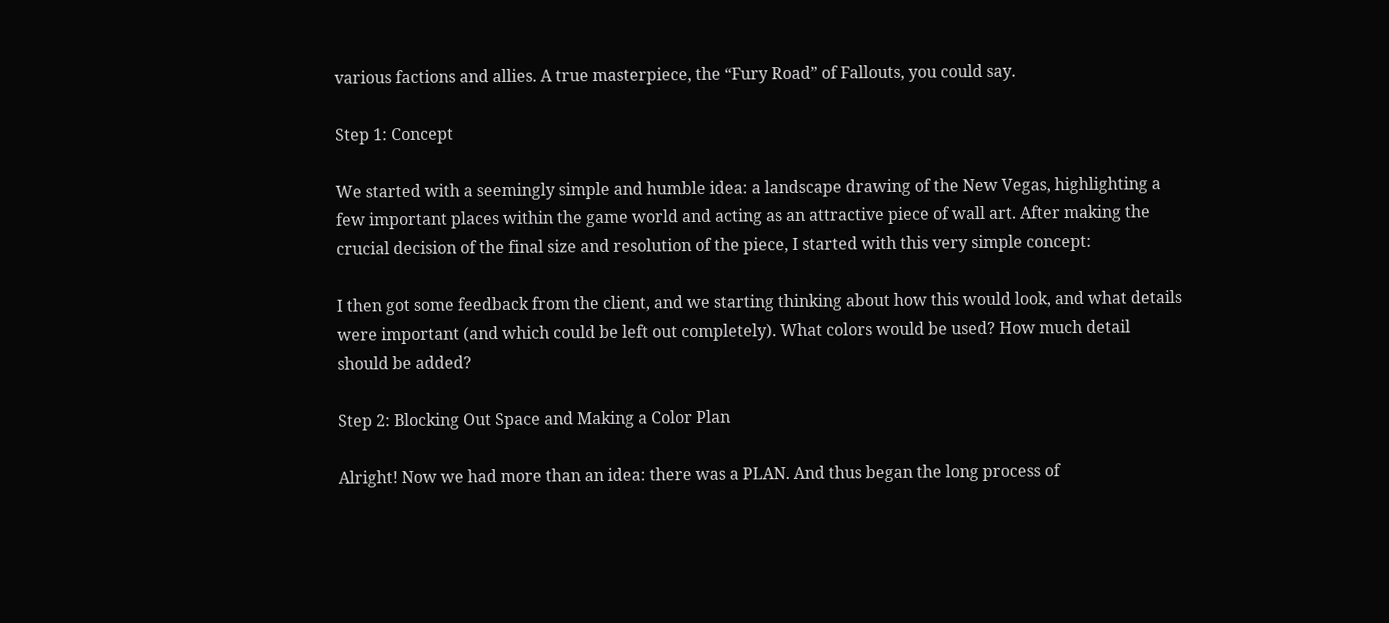various factions and allies. A true masterpiece, the “Fury Road” of Fallouts, you could say.

Step 1: Concept

We started with a seemingly simple and humble idea: a landscape drawing of the New Vegas, highlighting a few important places within the game world and acting as an attractive piece of wall art. After making the crucial decision of the final size and resolution of the piece, I started with this very simple concept:

I then got some feedback from the client, and we starting thinking about how this would look, and what details were important (and which could be left out completely). What colors would be used? How much detail should be added?

Step 2: Blocking Out Space and Making a Color Plan

Alright! Now we had more than an idea: there was a PLAN. And thus began the long process of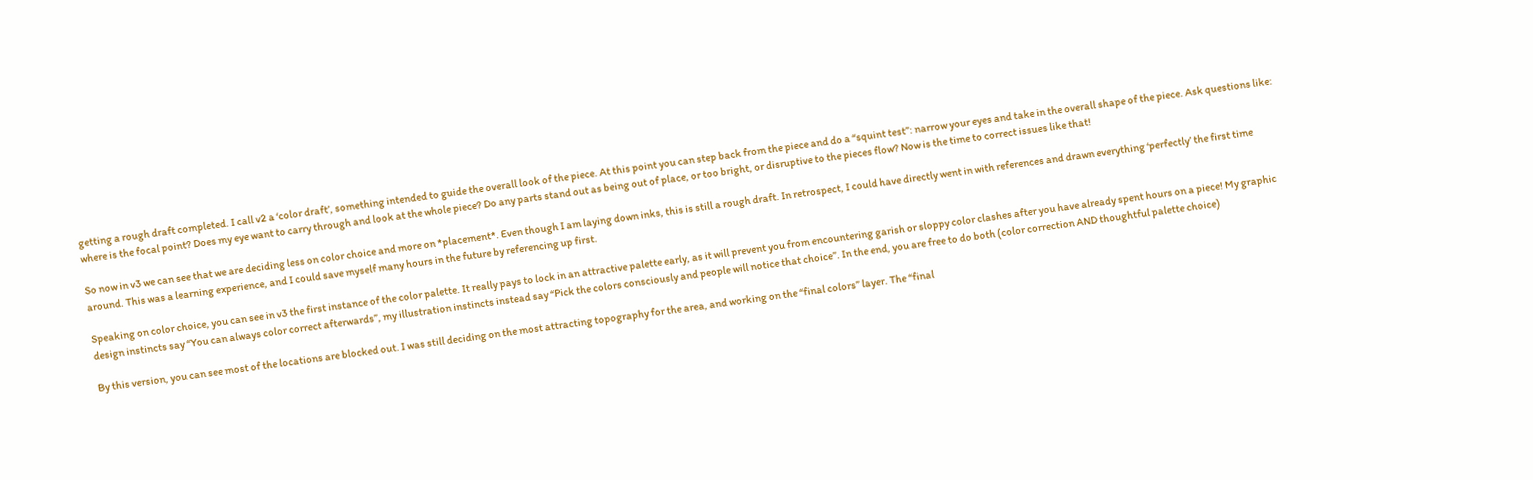getting a rough draft completed. I call v2 a ‘color draft’, something intended to guide the overall look of the piece. At this point you can step back from the piece and do a “squint test”: narrow your eyes and take in the overall shape of the piece. Ask questions like: where is the focal point? Does my eye want to carry through and look at the whole piece? Do any parts stand out as being out of place, or too bright, or disruptive to the pieces flow? Now is the time to correct issues like that!

So now in v3 we can see that we are deciding less on color choice and more on *placement*. Even though I am laying down inks, this is still a rough draft. In retrospect, I could have directly went in with references and drawn everything ‘perfectly’ the first time around. This was a learning experience, and I could save myself many hours in the future by referencing up first.

Speaking on color choice, you can see in v3 the first instance of the color palette. It really pays to lock in an attractive palette early, as it will prevent you from encountering garish or sloppy color clashes after you have already spent hours on a piece! My graphic design instincts say “You can always color correct afterwards”, my illustration instincts instead say “Pick the colors consciously and people will notice that choice”. In the end, you are free to do both (color correction AND thoughtful palette choice)

By this version, you can see most of the locations are blocked out. I was still deciding on the most attracting topography for the area, and working on the “final colors” layer. The “final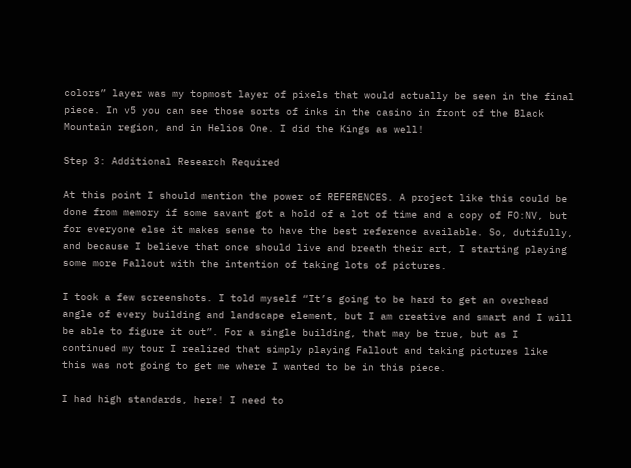colors” layer was my topmost layer of pixels that would actually be seen in the final piece. In v5 you can see those sorts of inks in the casino in front of the Black Mountain region, and in Helios One. I did the Kings as well!

Step 3: Additional Research Required

At this point I should mention the power of REFERENCES. A project like this could be done from memory if some savant got a hold of a lot of time and a copy of FO:NV, but for everyone else it makes sense to have the best reference available. So, dutifully, and because I believe that once should live and breath their art, I starting playing some more Fallout with the intention of taking lots of pictures.

I took a few screenshots. I told myself “It’s going to be hard to get an overhead angle of every building and landscape element, but I am creative and smart and I will be able to figure it out”. For a single building, that may be true, but as I continued my tour I realized that simply playing Fallout and taking pictures like this was not going to get me where I wanted to be in this piece.

I had high standards, here! I need to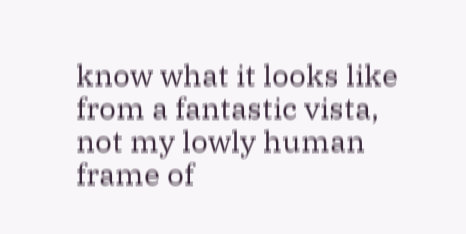know what it looks like from a fantastic vista, not my lowly human frame of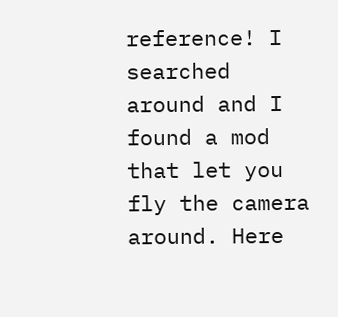reference! I searched around and I found a mod that let you fly the camera around. Here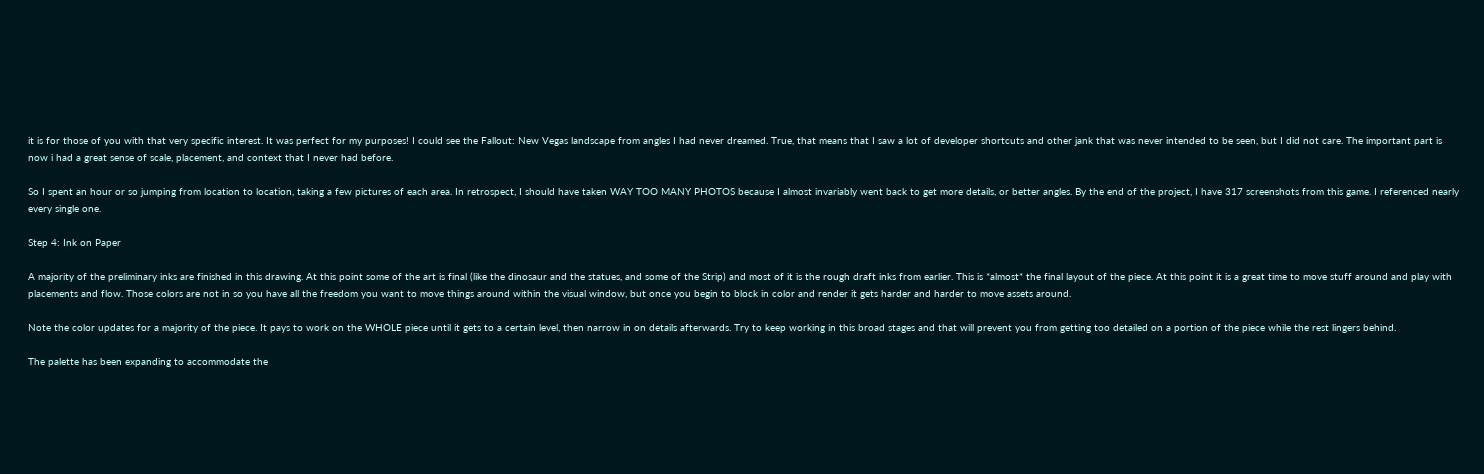it is for those of you with that very specific interest. It was perfect for my purposes! I could see the Fallout: New Vegas landscape from angles I had never dreamed. True, that means that I saw a lot of developer shortcuts and other jank that was never intended to be seen, but I did not care. The important part is now i had a great sense of scale, placement, and context that I never had before.

So I spent an hour or so jumping from location to location, taking a few pictures of each area. In retrospect, I should have taken WAY TOO MANY PHOTOS because I almost invariably went back to get more details, or better angles. By the end of the project, I have 317 screenshots from this game. I referenced nearly every single one.

Step 4: Ink on Paper

A majority of the preliminary inks are finished in this drawing. At this point some of the art is final (like the dinosaur and the statues, and some of the Strip) and most of it is the rough draft inks from earlier. This is *almost* the final layout of the piece. At this point it is a great time to move stuff around and play with placements and flow. Those colors are not in so you have all the freedom you want to move things around within the visual window, but once you begin to block in color and render it gets harder and harder to move assets around.

Note the color updates for a majority of the piece. It pays to work on the WHOLE piece until it gets to a certain level, then narrow in on details afterwards. Try to keep working in this broad stages and that will prevent you from getting too detailed on a portion of the piece while the rest lingers behind.

The palette has been expanding to accommodate the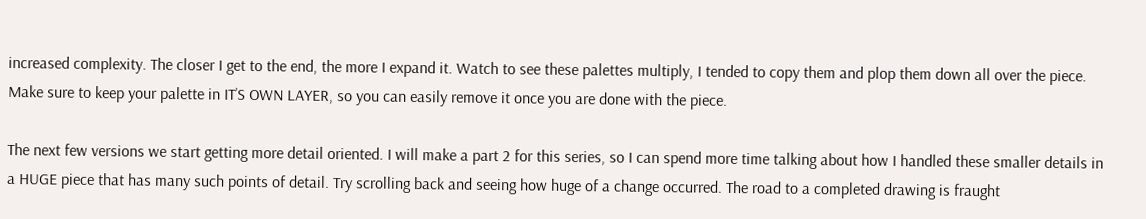increased complexity. The closer I get to the end, the more I expand it. Watch to see these palettes multiply, I tended to copy them and plop them down all over the piece. Make sure to keep your palette in IT’S OWN LAYER, so you can easily remove it once you are done with the piece.

The next few versions we start getting more detail oriented. I will make a part 2 for this series, so I can spend more time talking about how I handled these smaller details in a HUGE piece that has many such points of detail. Try scrolling back and seeing how huge of a change occurred. The road to a completed drawing is fraught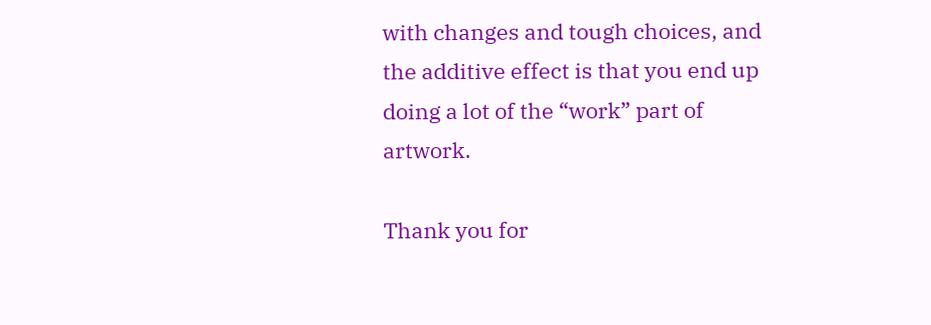with changes and tough choices, and the additive effect is that you end up doing a lot of the “work” part of artwork.

Thank you for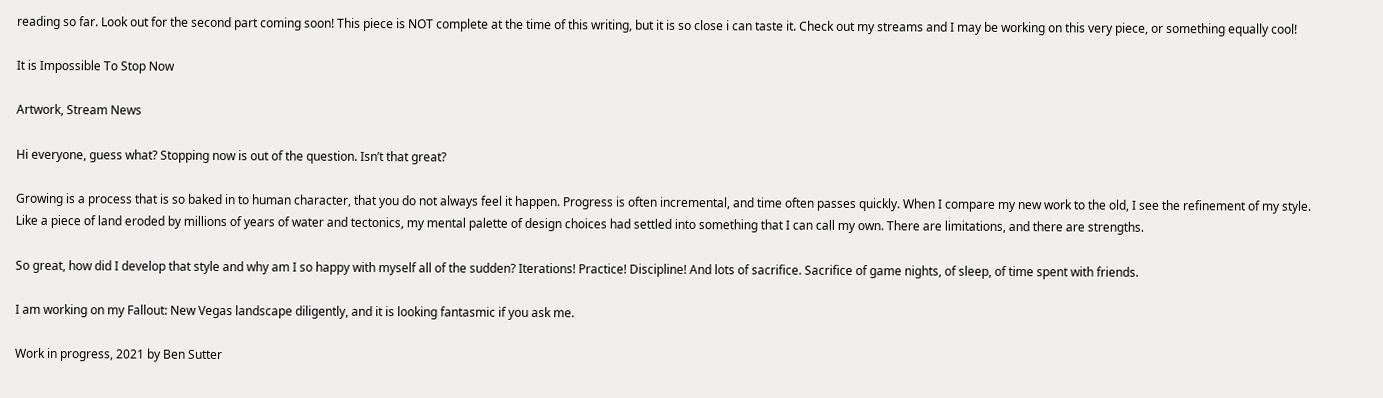reading so far. Look out for the second part coming soon! This piece is NOT complete at the time of this writing, but it is so close i can taste it. Check out my streams and I may be working on this very piece, or something equally cool!

It is Impossible To Stop Now

Artwork, Stream News

Hi everyone, guess what? Stopping now is out of the question. Isn’t that great?

Growing is a process that is so baked in to human character, that you do not always feel it happen. Progress is often incremental, and time often passes quickly. When I compare my new work to the old, I see the refinement of my style. Like a piece of land eroded by millions of years of water and tectonics, my mental palette of design choices had settled into something that I can call my own. There are limitations, and there are strengths.

So great, how did I develop that style and why am I so happy with myself all of the sudden? Iterations! Practice! Discipline! And lots of sacrifice. Sacrifice of game nights, of sleep, of time spent with friends.

I am working on my Fallout: New Vegas landscape diligently, and it is looking fantasmic if you ask me.

Work in progress, 2021 by Ben Sutter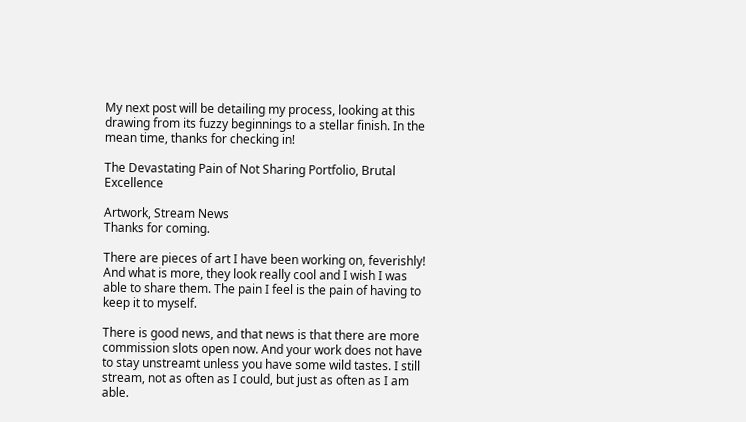My next post will be detailing my process, looking at this drawing from its fuzzy beginnings to a stellar finish. In the mean time, thanks for checking in!

The Devastating Pain of Not Sharing Portfolio, Brutal Excellence

Artwork, Stream News
Thanks for coming.

There are pieces of art I have been working on, feverishly! And what is more, they look really cool and I wish I was able to share them. The pain I feel is the pain of having to keep it to myself.

There is good news, and that news is that there are more commission slots open now. And your work does not have to stay unstreamt unless you have some wild tastes. I still stream, not as often as I could, but just as often as I am able.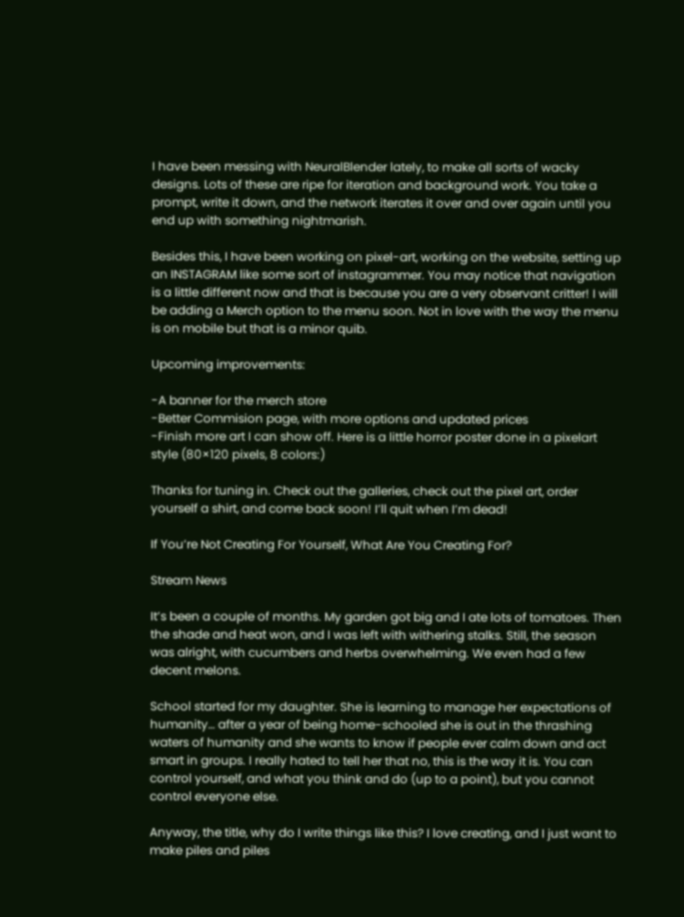I have been messing with NeuralBlender lately, to make all sorts of wacky designs. Lots of these are ripe for iteration and background work. You take a prompt, write it down, and the network iterates it over and over again until you end up with something nightmarish.

Besides this, I have been working on pixel-art, working on the website, setting up an INSTAGRAM like some sort of instagrammer. You may notice that navigation is a little different now and that is because you are a very observant critter! I will be adding a Merch option to the menu soon. Not in love with the way the menu is on mobile but that is a minor quib.

Upcoming improvements:

-A banner for the merch store
-Better Commision page, with more options and updated prices
-Finish more art I can show off. Here is a little horror poster done in a pixelart style (80×120 pixels, 8 colors:)

Thanks for tuning in. Check out the galleries, check out the pixel art, order yourself a shirt, and come back soon! I’ll quit when I’m dead!

If You’re Not Creating For Yourself, What Are You Creating For?

Stream News

It’s been a couple of months. My garden got big and I ate lots of tomatoes. Then the shade and heat won, and I was left with withering stalks. Still, the season was alright, with cucumbers and herbs overwhelming. We even had a few decent melons.

School started for my daughter. She is learning to manage her expectations of humanity… after a year of being home-schooled she is out in the thrashing waters of humanity and she wants to know if people ever calm down and act smart in groups. I really hated to tell her that no, this is the way it is. You can control yourself, and what you think and do (up to a point), but you cannot control everyone else.

Anyway, the title, why do I write things like this? I love creating, and I just want to make piles and piles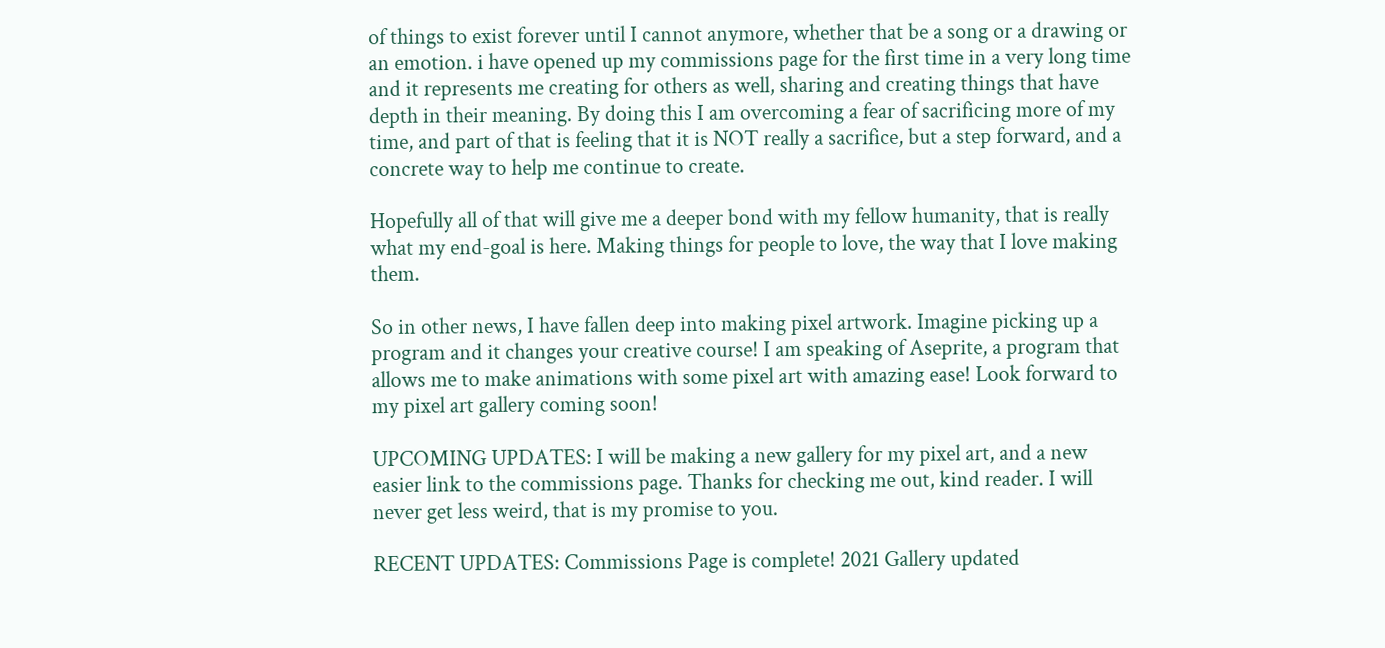of things to exist forever until I cannot anymore, whether that be a song or a drawing or an emotion. i have opened up my commissions page for the first time in a very long time and it represents me creating for others as well, sharing and creating things that have depth in their meaning. By doing this I am overcoming a fear of sacrificing more of my time, and part of that is feeling that it is NOT really a sacrifice, but a step forward, and a concrete way to help me continue to create.

Hopefully all of that will give me a deeper bond with my fellow humanity, that is really what my end-goal is here. Making things for people to love, the way that I love making them.

So in other news, I have fallen deep into making pixel artwork. Imagine picking up a program and it changes your creative course! I am speaking of Aseprite, a program that allows me to make animations with some pixel art with amazing ease! Look forward to my pixel art gallery coming soon!

UPCOMING UPDATES: I will be making a new gallery for my pixel art, and a new easier link to the commissions page. Thanks for checking me out, kind reader. I will never get less weird, that is my promise to you.

RECENT UPDATES: Commissions Page is complete! 2021 Gallery updated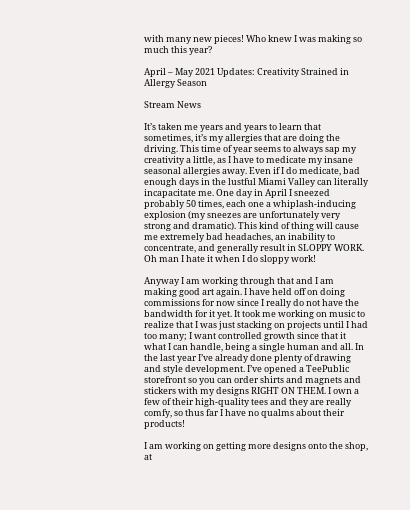with many new pieces! Who knew I was making so much this year?

April – May 2021 Updates: Creativity Strained in Allergy Season

Stream News

It’s taken me years and years to learn that sometimes, it’s my allergies that are doing the driving. This time of year seems to always sap my creativity a little, as I have to medicate my insane seasonal allergies away. Even if I do medicate, bad enough days in the lustful Miami Valley can literally incapacitate me. One day in April I sneezed probably 50 times, each one a whiplash-inducing explosion (my sneezes are unfortunately very strong and dramatic). This kind of thing will cause me extremely bad headaches, an inability to concentrate, and generally result in SLOPPY WORK. Oh man I hate it when I do sloppy work!

Anyway I am working through that and I am making good art again. I have held off on doing commissions for now since I really do not have the bandwidth for it yet. It took me working on music to realize that I was just stacking on projects until I had too many; I want controlled growth since that it what I can handle, being a single human and all. In the last year I’ve already done plenty of drawing and style development. I’ve opened a TeePublic storefront so you can order shirts and magnets and stickers with my designs RIGHT ON THEM. I own a few of their high-quality tees and they are really comfy, so thus far I have no qualms about their products!

I am working on getting more designs onto the shop, at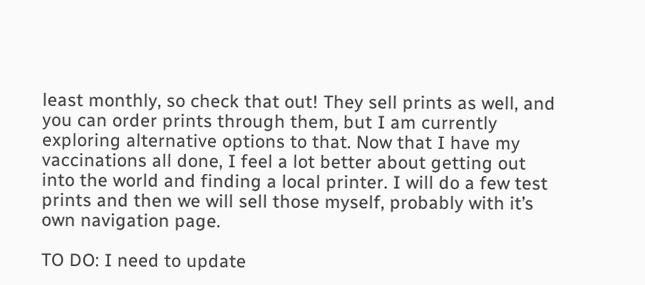least monthly, so check that out! They sell prints as well, and you can order prints through them, but I am currently exploring alternative options to that. Now that I have my vaccinations all done, I feel a lot better about getting out into the world and finding a local printer. I will do a few test prints and then we will sell those myself, probably with it’s own navigation page.

TO DO: I need to update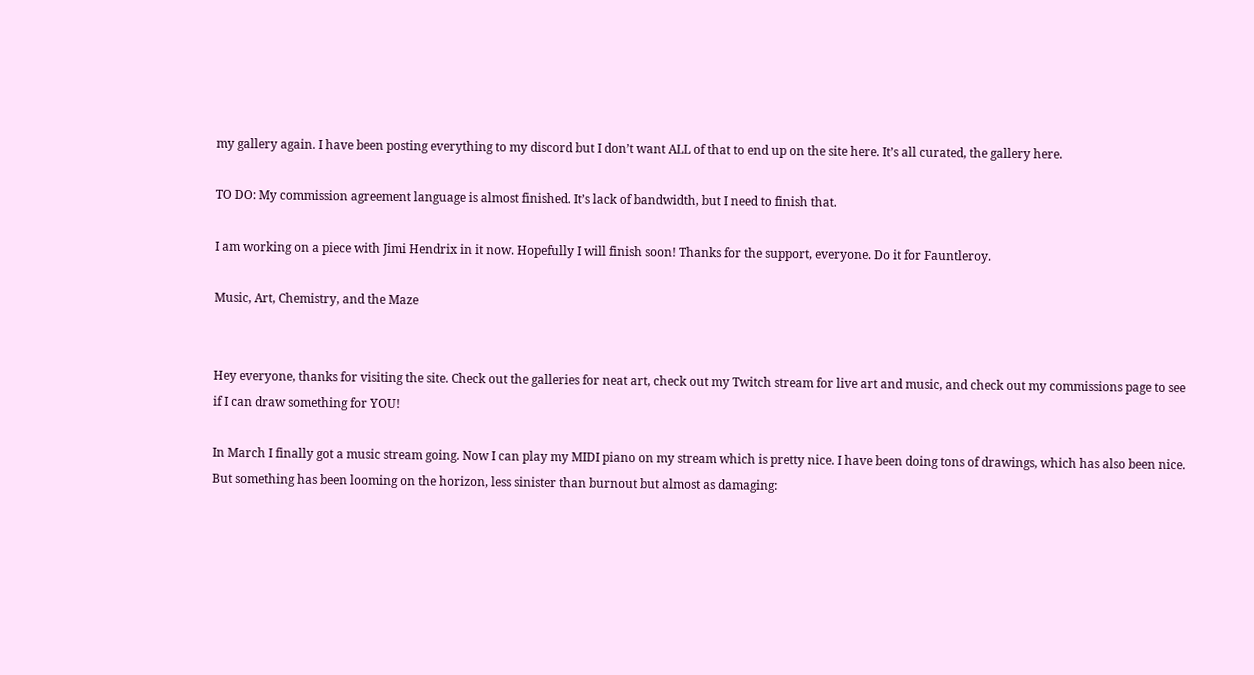my gallery again. I have been posting everything to my discord but I don’t want ALL of that to end up on the site here. It’s all curated, the gallery here.

TO DO: My commission agreement language is almost finished. It’s lack of bandwidth, but I need to finish that.

I am working on a piece with Jimi Hendrix in it now. Hopefully I will finish soon! Thanks for the support, everyone. Do it for Fauntleroy.

Music, Art, Chemistry, and the Maze


Hey everyone, thanks for visiting the site. Check out the galleries for neat art, check out my Twitch stream for live art and music, and check out my commissions page to see if I can draw something for YOU!

In March I finally got a music stream going. Now I can play my MIDI piano on my stream which is pretty nice. I have been doing tons of drawings, which has also been nice. But something has been looming on the horizon, less sinister than burnout but almost as damaging: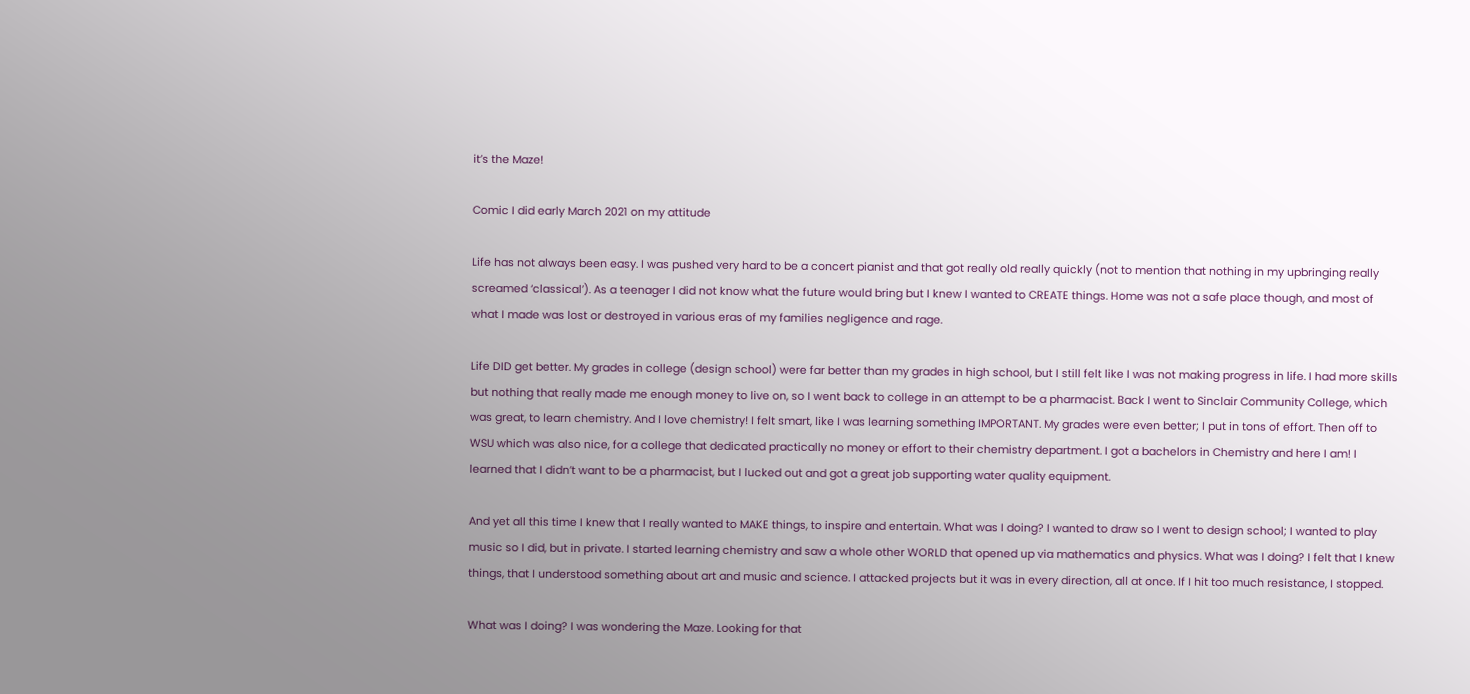it’s the Maze!

Comic I did early March 2021 on my attitude

Life has not always been easy. I was pushed very hard to be a concert pianist and that got really old really quickly (not to mention that nothing in my upbringing really screamed ‘classical’). As a teenager I did not know what the future would bring but I knew I wanted to CREATE things. Home was not a safe place though, and most of what I made was lost or destroyed in various eras of my families negligence and rage.

Life DID get better. My grades in college (design school) were far better than my grades in high school, but I still felt like I was not making progress in life. I had more skills but nothing that really made me enough money to live on, so I went back to college in an attempt to be a pharmacist. Back I went to Sinclair Community College, which was great, to learn chemistry. And I love chemistry! I felt smart, like I was learning something IMPORTANT. My grades were even better; I put in tons of effort. Then off to WSU which was also nice, for a college that dedicated practically no money or effort to their chemistry department. I got a bachelors in Chemistry and here I am! I learned that I didn’t want to be a pharmacist, but I lucked out and got a great job supporting water quality equipment.

And yet all this time I knew that I really wanted to MAKE things, to inspire and entertain. What was I doing? I wanted to draw so I went to design school; I wanted to play music so I did, but in private. I started learning chemistry and saw a whole other WORLD that opened up via mathematics and physics. What was I doing? I felt that I knew things, that I understood something about art and music and science. I attacked projects but it was in every direction, all at once. If I hit too much resistance, I stopped.

What was I doing? I was wondering the Maze. Looking for that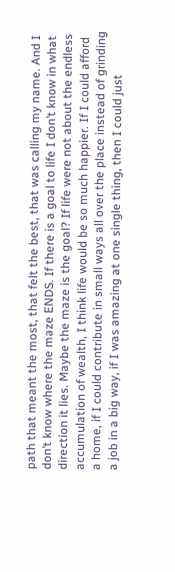path that meant the most, that felt the best, that was calling my name. And I don’t know where the maze ENDS. If there is a goal to life I don’t know in what direction it lies. Maybe the maze is the goal? If life were not about the endless accumulation of wealth, I think life would be so much happier. If I could afford a home, if I could contribute in small ways all over the place instead of grinding a job in a big way, if I was amazing at one single thing, then I could just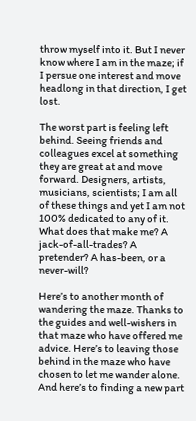throw myself into it. But I never know where I am in the maze; if I persue one interest and move headlong in that direction, I get lost.

The worst part is feeling left behind. Seeing friends and colleagues excel at something they are great at and move forward. Designers, artists, musicians, scientists; I am all of these things and yet I am not 100% dedicated to any of it. What does that make me? A jack-of-all-trades? A pretender? A has-been, or a never-will?

Here’s to another month of wandering the maze. Thanks to the guides and well-wishers in that maze who have offered me advice. Here’s to leaving those behind in the maze who have chosen to let me wander alone. And here’s to finding a new part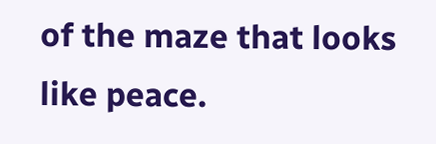of the maze that looks like peace.